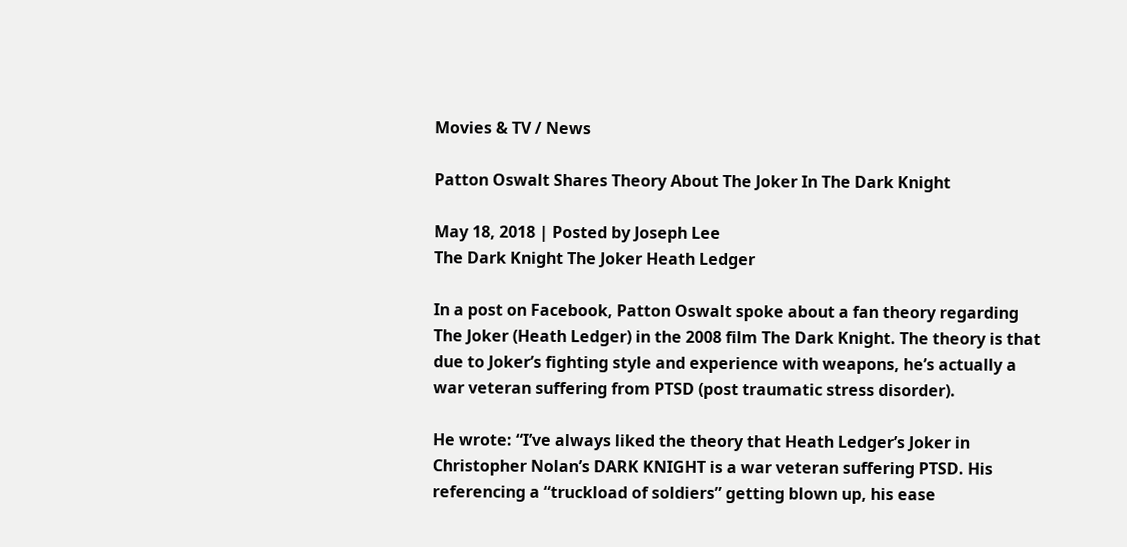Movies & TV / News

Patton Oswalt Shares Theory About The Joker In The Dark Knight

May 18, 2018 | Posted by Joseph Lee
The Dark Knight The Joker Heath Ledger

In a post on Facebook, Patton Oswalt spoke about a fan theory regarding The Joker (Heath Ledger) in the 2008 film The Dark Knight. The theory is that due to Joker’s fighting style and experience with weapons, he’s actually a war veteran suffering from PTSD (post traumatic stress disorder).

He wrote: “I’ve always liked the theory that Heath Ledger’s Joker in Christopher Nolan’s DARK KNIGHT is a war veteran suffering PTSD. His referencing a “truckload of soldiers” getting blown up, his ease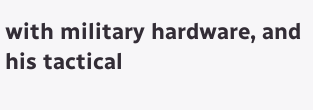with military hardware, and his tactical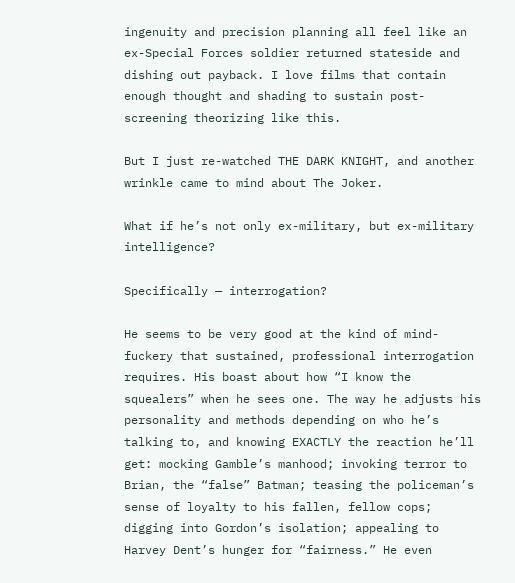ingenuity and precision planning all feel like an ex-Special Forces soldier returned stateside and dishing out payback. I love films that contain enough thought and shading to sustain post-screening theorizing like this.

But I just re-watched THE DARK KNIGHT, and another wrinkle came to mind about The Joker.

What if he’s not only ex-military, but ex-military intelligence?

Specifically — interrogation?

He seems to be very good at the kind of mind-fuckery that sustained, professional interrogation requires. His boast about how “I know the squealers” when he sees one. The way he adjusts his personality and methods depending on who he’s talking to, and knowing EXACTLY the reaction he’ll get: mocking Gamble’s manhood; invoking terror to Brian, the “false” Batman; teasing the policeman’s sense of loyalty to his fallen, fellow cops; digging into Gordon’s isolation; appealing to Harvey Dent’s hunger for “fairness.” He even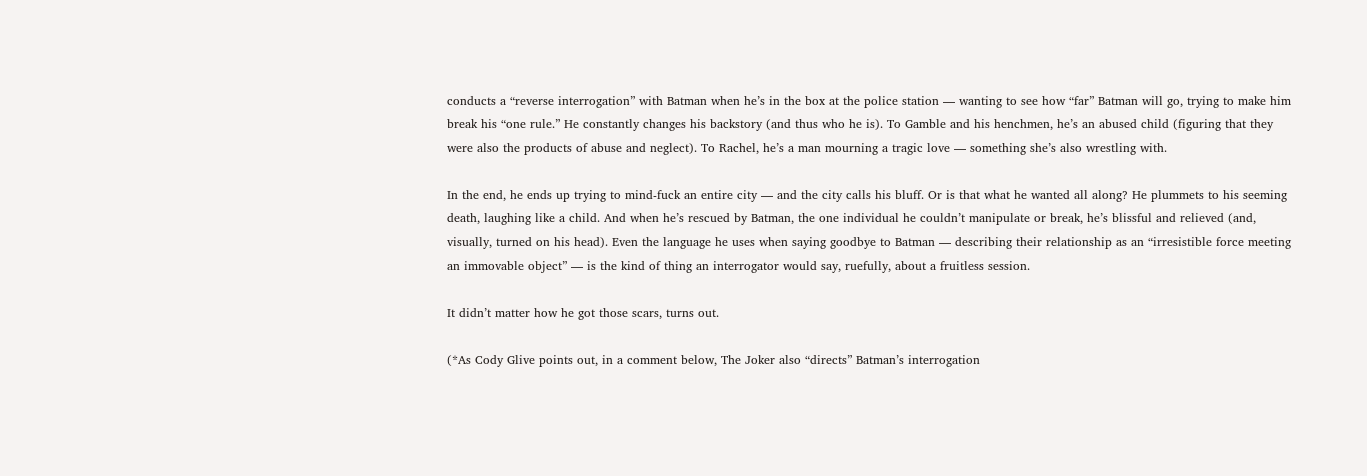conducts a “reverse interrogation” with Batman when he’s in the box at the police station — wanting to see how “far” Batman will go, trying to make him break his “one rule.” He constantly changes his backstory (and thus who he is). To Gamble and his henchmen, he’s an abused child (figuring that they were also the products of abuse and neglect). To Rachel, he’s a man mourning a tragic love — something she’s also wrestling with.

In the end, he ends up trying to mind-fuck an entire city — and the city calls his bluff. Or is that what he wanted all along? He plummets to his seeming death, laughing like a child. And when he’s rescued by Batman, the one individual he couldn’t manipulate or break, he’s blissful and relieved (and, visually, turned on his head). Even the language he uses when saying goodbye to Batman — describing their relationship as an “irresistible force meeting an immovable object” — is the kind of thing an interrogator would say, ruefully, about a fruitless session.

It didn’t matter how he got those scars, turns out.

(*As Cody Glive points out, in a comment below, The Joker also “directs” Batman’s interrogation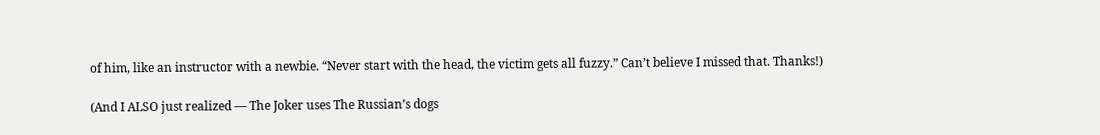of him, like an instructor with a newbie. “Never start with the head, the victim gets all fuzzy.” Can’t believe I missed that. Thanks!)

(And I ALSO just realized — The Joker uses The Russian’s dogs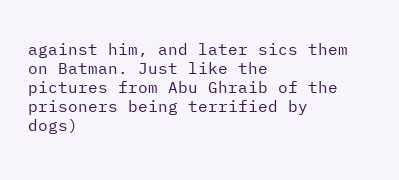against him, and later sics them on Batman. Just like the pictures from Abu Ghraib of the prisoners being terrified by dogs)